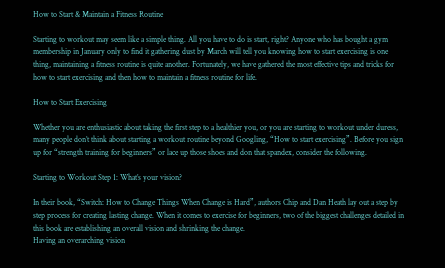How to Start & Maintain a Fitness Routine

Starting to workout may seem like a simple thing. All you have to do is start, right? Anyone who has bought a gym membership in January only to find it gathering dust by March will tell you knowing how to start exercising is one thing, maintaining a fitness routine is quite another. Fortunately, we have gathered the most effective tips and tricks for how to start exercising and then how to maintain a fitness routine for life.

How to Start Exercising

Whether you are enthusiastic about taking the first step to a healthier you, or you are starting to workout under duress, many people don’t think about starting a workout routine beyond Googling, “How to start exercising”. Before you sign up for “strength training for beginners” or lace up those shoes and don that spandex, consider the following.

Starting to Workout Step 1: What’s your vision?

In their book, “Switch: How to Change Things When Change is Hard”, authors Chip and Dan Heath lay out a step by step process for creating lasting change. When it comes to exercise for beginners, two of the biggest challenges detailed in this book are establishing an overall vision and shrinking the change.
Having an overarching vision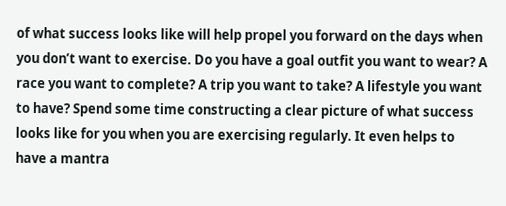of what success looks like will help propel you forward on the days when you don’t want to exercise. Do you have a goal outfit you want to wear? A race you want to complete? A trip you want to take? A lifestyle you want to have? Spend some time constructing a clear picture of what success looks like for you when you are exercising regularly. It even helps to have a mantra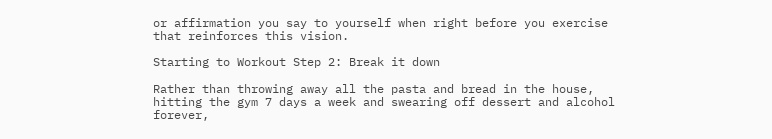or affirmation you say to yourself when right before you exercise that reinforces this vision.

Starting to Workout Step 2: Break it down

Rather than throwing away all the pasta and bread in the house, hitting the gym 7 days a week and swearing off dessert and alcohol forever,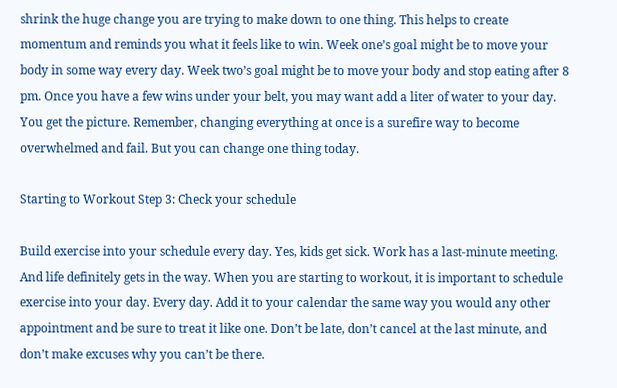shrink the huge change you are trying to make down to one thing. This helps to create momentum and reminds you what it feels like to win. Week one’s goal might be to move your body in some way every day. Week two’s goal might be to move your body and stop eating after 8 pm. Once you have a few wins under your belt, you may want add a liter of water to your day. You get the picture. Remember, changing everything at once is a surefire way to become overwhelmed and fail. But you can change one thing today.

Starting to Workout Step 3: Check your schedule

Build exercise into your schedule every day. Yes, kids get sick. Work has a last-minute meeting. And life definitely gets in the way. When you are starting to workout, it is important to schedule exercise into your day. Every day. Add it to your calendar the same way you would any other appointment and be sure to treat it like one. Don’t be late, don’t cancel at the last minute, and don’t make excuses why you can’t be there.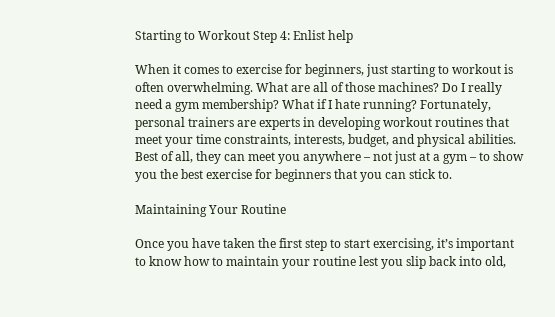Starting to Workout Step 4: Enlist help

When it comes to exercise for beginners, just starting to workout is often overwhelming. What are all of those machines? Do I really need a gym membership? What if I hate running? Fortunately, personal trainers are experts in developing workout routines that meet your time constraints, interests, budget, and physical abilities. Best of all, they can meet you anywhere – not just at a gym – to show you the best exercise for beginners that you can stick to.

Maintaining Your Routine

Once you have taken the first step to start exercising, it’s important to know how to maintain your routine lest you slip back into old,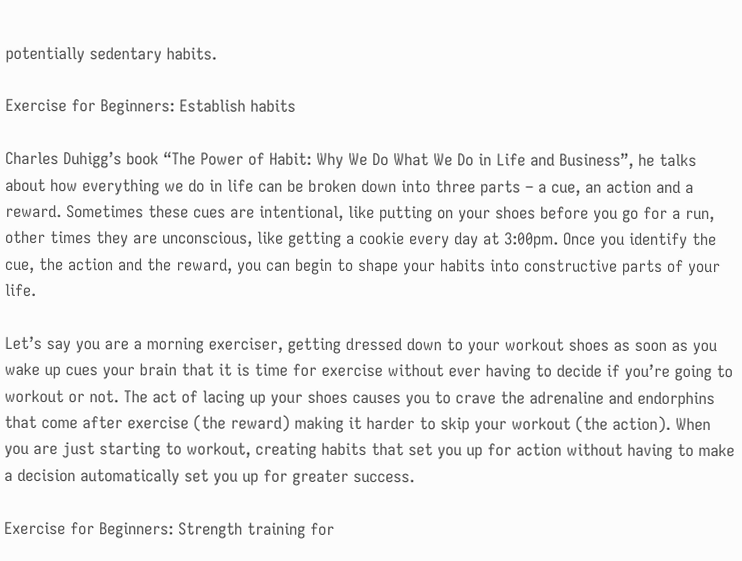potentially sedentary habits.

Exercise for Beginners: Establish habits

Charles Duhigg’s book “The Power of Habit: Why We Do What We Do in Life and Business”, he talks about how everything we do in life can be broken down into three parts – a cue, an action and a reward. Sometimes these cues are intentional, like putting on your shoes before you go for a run, other times they are unconscious, like getting a cookie every day at 3:00pm. Once you identify the cue, the action and the reward, you can begin to shape your habits into constructive parts of your life.

Let’s say you are a morning exerciser, getting dressed down to your workout shoes as soon as you wake up cues your brain that it is time for exercise without ever having to decide if you’re going to workout or not. The act of lacing up your shoes causes you to crave the adrenaline and endorphins that come after exercise (the reward) making it harder to skip your workout (the action). When you are just starting to workout, creating habits that set you up for action without having to make a decision automatically set you up for greater success.

Exercise for Beginners: Strength training for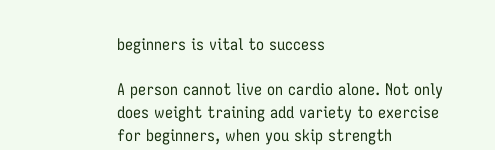beginners is vital to success

A person cannot live on cardio alone. Not only does weight training add variety to exercise for beginners, when you skip strength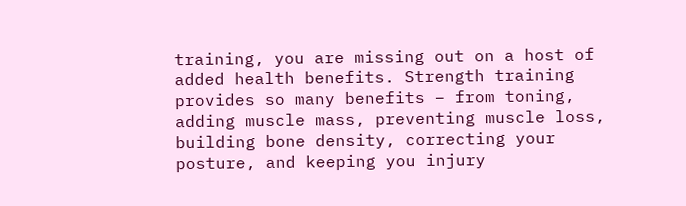training, you are missing out on a host of added health benefits. Strength training provides so many benefits – from toning, adding muscle mass, preventing muscle loss, building bone density, correcting your posture, and keeping you injury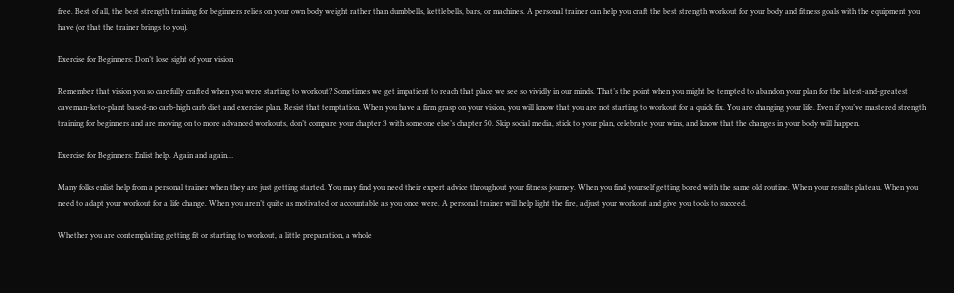free. Best of all, the best strength training for beginners relies on your own body weight rather than dumbbells, kettlebells, bars, or machines. A personal trainer can help you craft the best strength workout for your body and fitness goals with the equipment you have (or that the trainer brings to you).

Exercise for Beginners: Don’t lose sight of your vision

Remember that vision you so carefully crafted when you were starting to workout? Sometimes we get impatient to reach that place we see so vividly in our minds. That’s the point when you might be tempted to abandon your plan for the latest-and-greatest caveman-keto-plant based-no carb-high carb diet and exercise plan. Resist that temptation. When you have a firm grasp on your vision, you will know that you are not starting to workout for a quick fix. You are changing your life. Even if you’ve mastered strength training for beginners and are moving on to more advanced workouts, don’t compare your chapter 3 with someone else’s chapter 50. Skip social media, stick to your plan, celebrate your wins, and know that the changes in your body will happen.

Exercise for Beginners: Enlist help. Again and again…

Many folks enlist help from a personal trainer when they are just getting started. You may find you need their expert advice throughout your fitness journey. When you find yourself getting bored with the same old routine. When your results plateau. When you need to adapt your workout for a life change. When you aren’t quite as motivated or accountable as you once were. A personal trainer will help light the fire, adjust your workout and give you tools to succeed.

Whether you are contemplating getting fit or starting to workout, a little preparation, a whole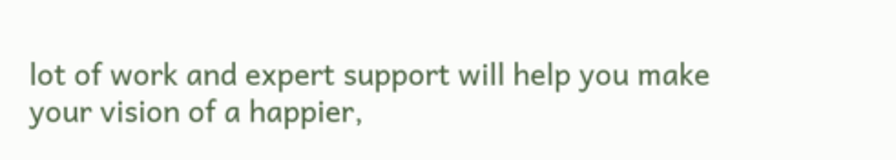lot of work and expert support will help you make your vision of a happier,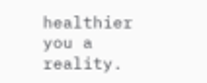healthier you a reality.